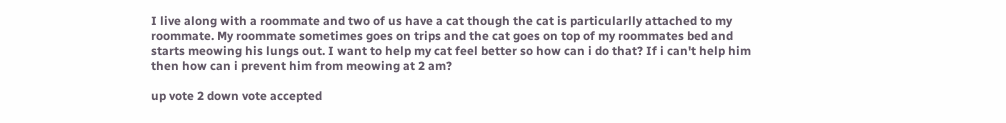I live along with a roommate and two of us have a cat though the cat is particularlly attached to my roommate. My roommate sometimes goes on trips and the cat goes on top of my roommates bed and starts meowing his lungs out. I want to help my cat feel better so how can i do that? If i can't help him then how can i prevent him from meowing at 2 am?

up vote 2 down vote accepted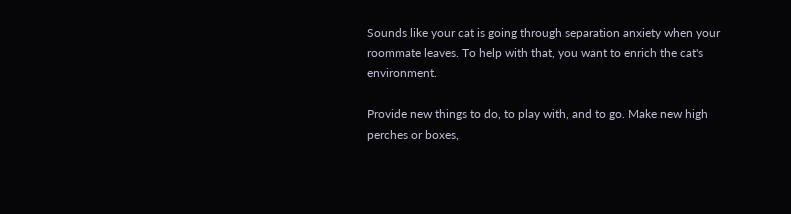Sounds like your cat is going through separation anxiety when your roommate leaves. To help with that, you want to enrich the cat's environment.

Provide new things to do, to play with, and to go. Make new high perches or boxes,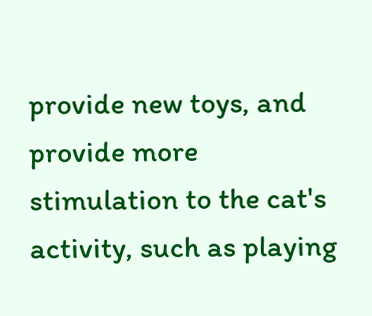provide new toys, and provide more stimulation to the cat's activity, such as playing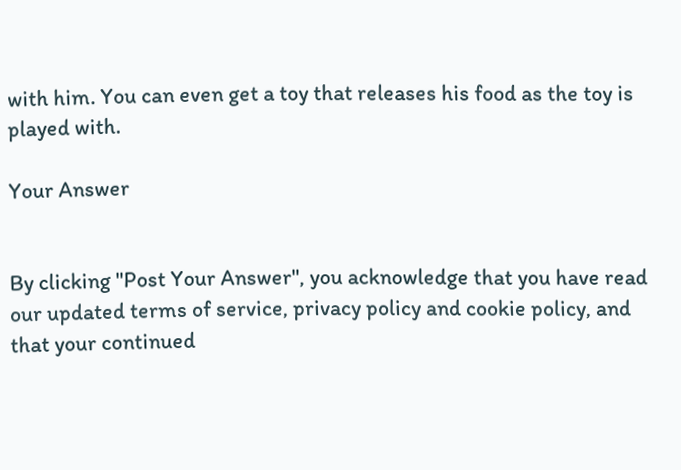with him. You can even get a toy that releases his food as the toy is played with.

Your Answer


By clicking "Post Your Answer", you acknowledge that you have read our updated terms of service, privacy policy and cookie policy, and that your continued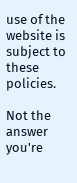use of the website is subject to these policies.

Not the answer you're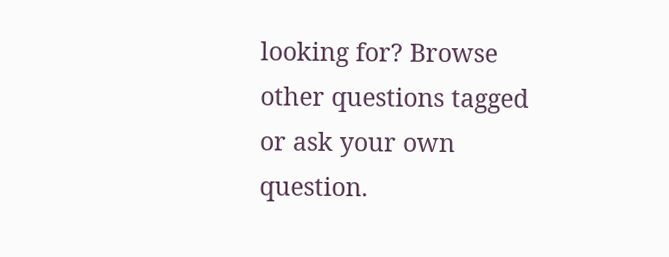looking for? Browse other questions tagged or ask your own question.